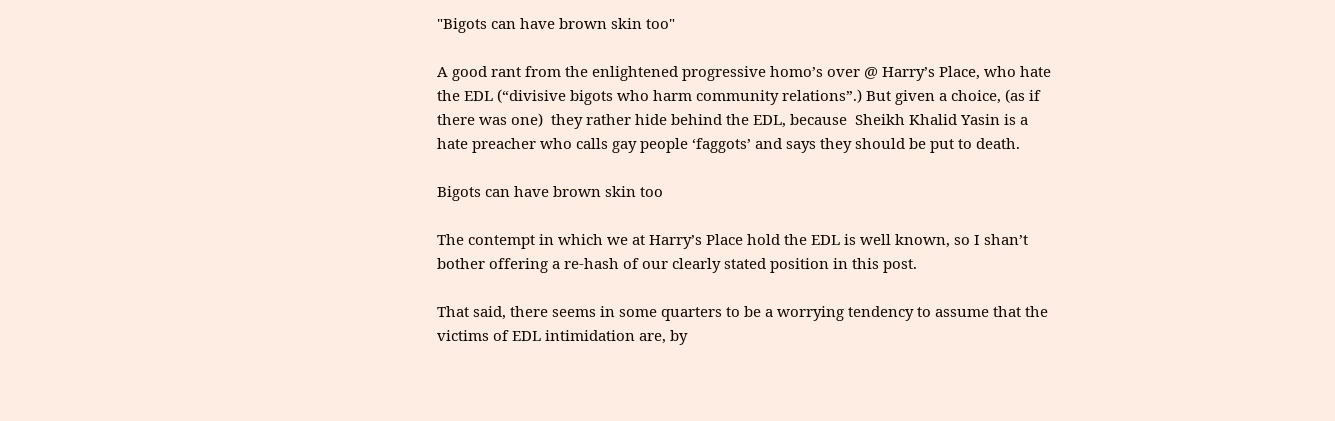"Bigots can have brown skin too"

A good rant from the enlightened progressive homo’s over @ Harry’s Place, who hate the EDL (“divisive bigots who harm community relations”.) But given a choice, (as if there was one)  they rather hide behind the EDL, because  Sheikh Khalid Yasin is a hate preacher who calls gay people ‘faggots’ and says they should be put to death.

Bigots can have brown skin too

The contempt in which we at Harry’s Place hold the EDL is well known, so I shan’t bother offering a re-hash of our clearly stated position in this post.

That said, there seems in some quarters to be a worrying tendency to assume that the victims of EDL intimidation are, by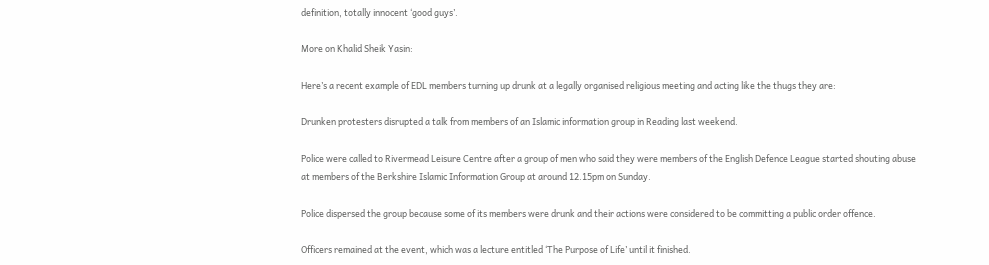definition, totally innocent ‘good guys’.

More on Khalid Sheik Yasin:

Here’s a recent example of EDL members turning up drunk at a legally organised religious meeting and acting like the thugs they are:

Drunken protesters disrupted a talk from members of an Islamic information group in Reading last weekend.

Police were called to Rivermead Leisure Centre after a group of men who said they were members of the English Defence League started shouting abuse at members of the Berkshire Islamic Information Group at around 12.15pm on Sunday.

Police dispersed the group because some of its members were drunk and their actions were considered to be committing a public order offence.

Officers remained at the event, which was a lecture entitled ‘The Purpose of Life’ until it finished.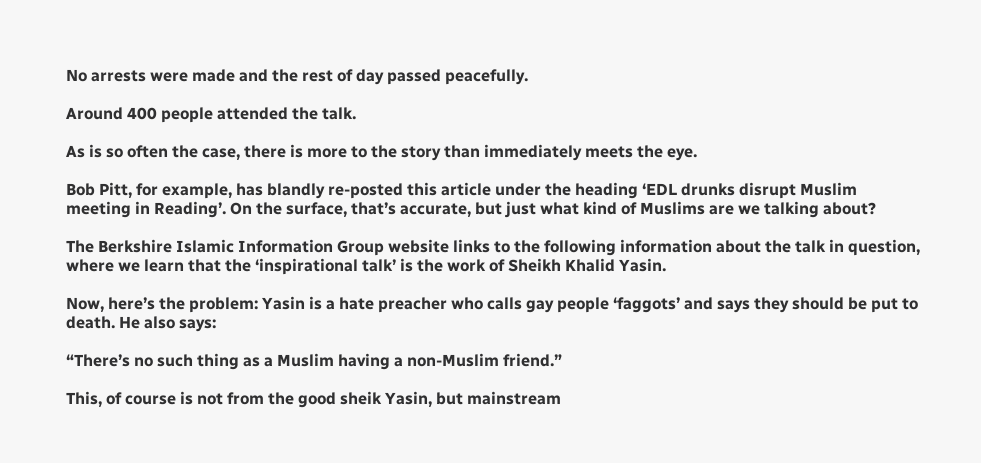No arrests were made and the rest of day passed peacefully.

Around 400 people attended the talk.

As is so often the case, there is more to the story than immediately meets the eye.

Bob Pitt, for example, has blandly re-posted this article under the heading ‘EDL drunks disrupt Muslim meeting in Reading’. On the surface, that’s accurate, but just what kind of Muslims are we talking about?

The Berkshire Islamic Information Group website links to the following information about the talk in question, where we learn that the ‘inspirational talk’ is the work of Sheikh Khalid Yasin.

Now, here’s the problem: Yasin is a hate preacher who calls gay people ‘faggots’ and says they should be put to death. He also says:

“There’s no such thing as a Muslim having a non-Muslim friend.”

This, of course is not from the good sheik Yasin, but mainstream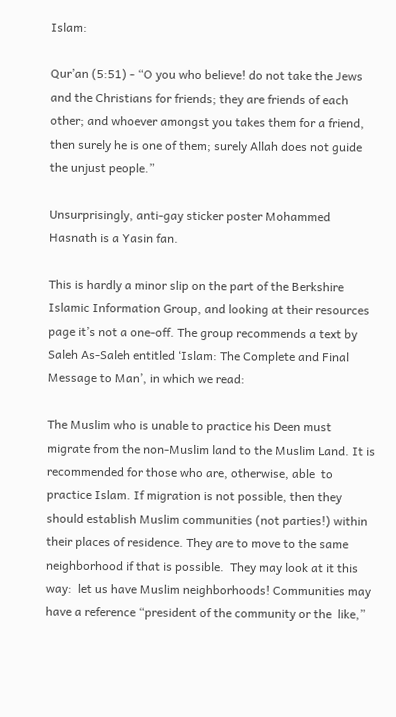Islam:

Qur’an (5:51) - “O you who believe! do not take the Jews and the Christians for friends; they are friends of each other; and whoever amongst you takes them for a friend, then surely he is one of them; surely Allah does not guide the unjust people.”

Unsurprisingly, anti-gay sticker poster Mohammed Hasnath is a Yasin fan.

This is hardly a minor slip on the part of the Berkshire Islamic Information Group, and looking at their resources page it’s not a one-off. The group recommends a text by Saleh As-Saleh entitled ‘Islam: The Complete and Final Message to Man’, in which we read:

The Muslim who is unable to practice his Deen must migrate from the non-Muslim land to the Muslim Land. It is recommended for those who are, otherwise, able  to practice Islam. If migration is not possible, then they should establish Muslim communities (not parties!) within their places of residence. They are to move to the same neighborhood if that is possible.  They may look at it this way:  let us have Muslim neighborhoods! Communities may have a reference “president of the community or the  like,”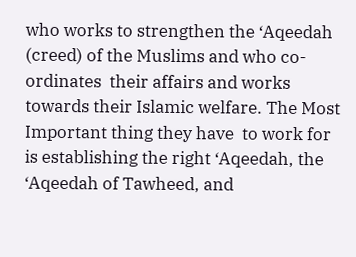who works to strengthen the ‘Aqeedah (creed) of the Muslims and who co-ordinates  their affairs and works towards their Islamic welfare. The Most Important thing they have  to work for is establishing the right ‘Aqeedah, the ‘Aqeedah of Tawheed, and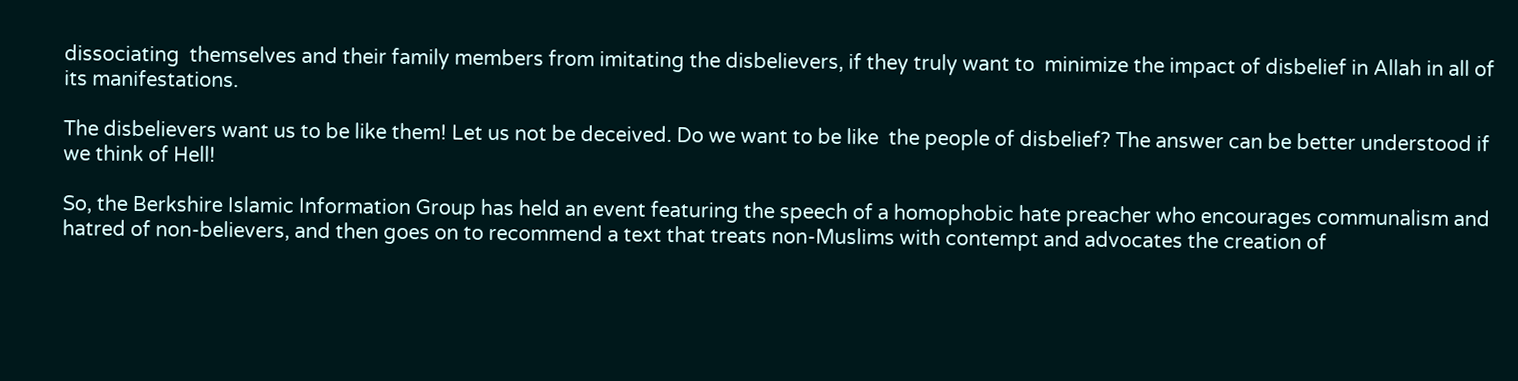dissociating  themselves and their family members from imitating the disbelievers, if they truly want to  minimize the impact of disbelief in Allah in all of its manifestations.

The disbelievers want us to be like them! Let us not be deceived. Do we want to be like  the people of disbelief? The answer can be better understood if we think of Hell!

So, the Berkshire Islamic Information Group has held an event featuring the speech of a homophobic hate preacher who encourages communalism and hatred of non-believers, and then goes on to recommend a text that treats non-Muslims with contempt and advocates the creation of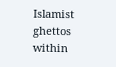Islamist ghettos within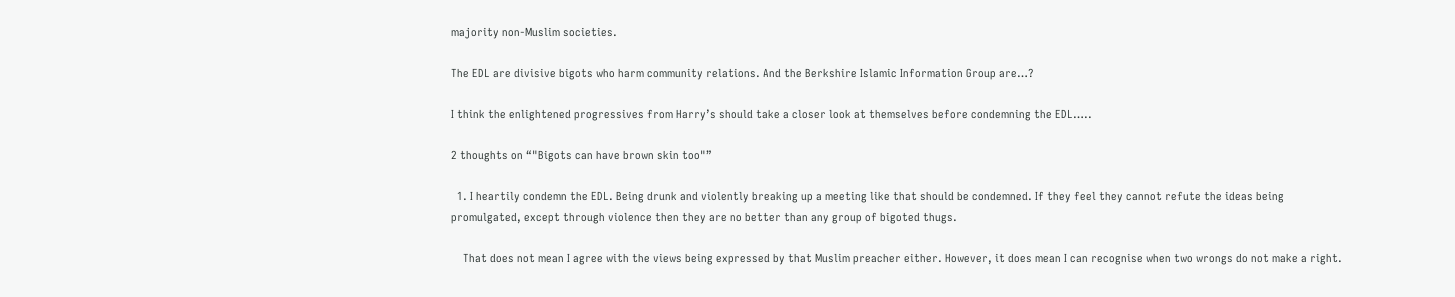majority non-Muslim societies.

The EDL are divisive bigots who harm community relations. And the Berkshire Islamic Information Group are…?

I think the enlightened progressives from Harry’s should take a closer look at themselves before condemning the EDL…..

2 thoughts on “"Bigots can have brown skin too"”

  1. I heartily condemn the EDL. Being drunk and violently breaking up a meeting like that should be condemned. If they feel they cannot refute the ideas being promulgated, except through violence then they are no better than any group of bigoted thugs.

    That does not mean I agree with the views being expressed by that Muslim preacher either. However, it does mean I can recognise when two wrongs do not make a right.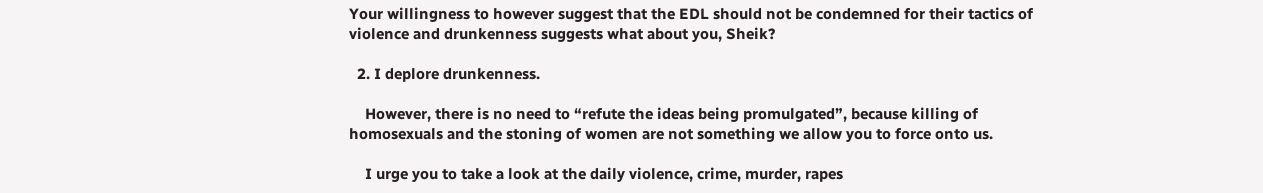Your willingness to however suggest that the EDL should not be condemned for their tactics of violence and drunkenness suggests what about you, Sheik?

  2. I deplore drunkenness.

    However, there is no need to “refute the ideas being promulgated”, because killing of homosexuals and the stoning of women are not something we allow you to force onto us.

    I urge you to take a look at the daily violence, crime, murder, rapes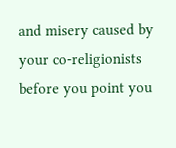and misery caused by your co-religionists before you point you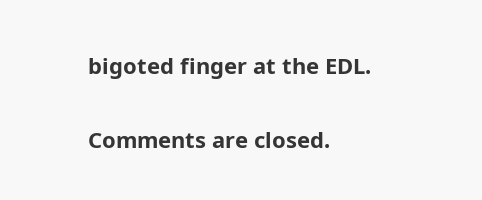bigoted finger at the EDL.

Comments are closed.